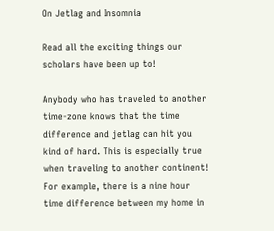On Jetlag and Insomnia

Read all the exciting things our scholars have been up to!

Anybody who has traveled to another time-zone knows that the time difference and jetlag can hit you kind of hard. This is especially true when traveling to another continent! For example, there is a nine hour time difference between my home in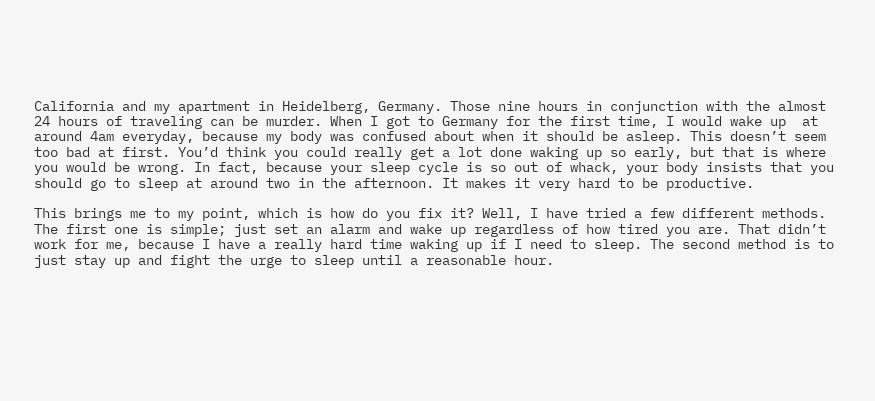California and my apartment in Heidelberg, Germany. Those nine hours in conjunction with the almost 24 hours of traveling can be murder. When I got to Germany for the first time, I would wake up  at around 4am everyday, because my body was confused about when it should be asleep. This doesn’t seem too bad at first. You’d think you could really get a lot done waking up so early, but that is where you would be wrong. In fact, because your sleep cycle is so out of whack, your body insists that you should go to sleep at around two in the afternoon. It makes it very hard to be productive.

This brings me to my point, which is how do you fix it? Well, I have tried a few different methods. The first one is simple; just set an alarm and wake up regardless of how tired you are. That didn’t work for me, because I have a really hard time waking up if I need to sleep. The second method is to just stay up and fight the urge to sleep until a reasonable hour.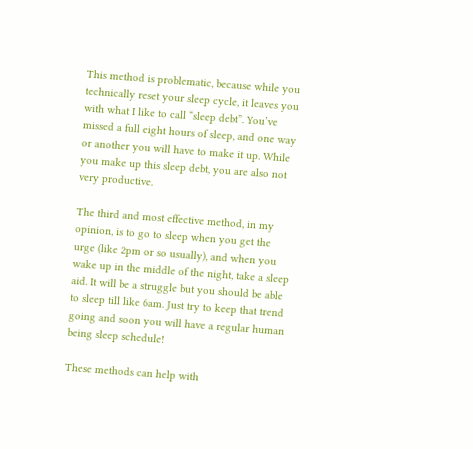This method is problematic, because while you technically reset your sleep cycle, it leaves you with what I like to call “sleep debt”. You’ve missed a full eight hours of sleep, and one way or another you will have to make it up. While you make up this sleep debt, you are also not very productive.

The third and most effective method, in my opinion, is to go to sleep when you get the urge (like 2pm or so usually), and when you wake up in the middle of the night, take a sleep aid. It will be a struggle but you should be able to sleep till like 6am. Just try to keep that trend going and soon you will have a regular human being sleep schedule!

These methods can help with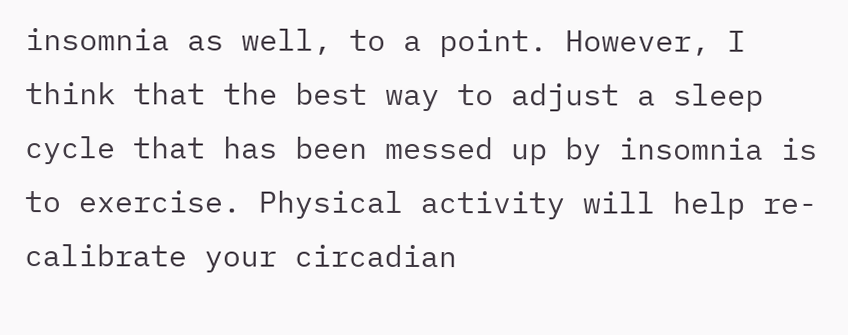insomnia as well, to a point. However, I think that the best way to adjust a sleep cycle that has been messed up by insomnia is to exercise. Physical activity will help re-calibrate your circadian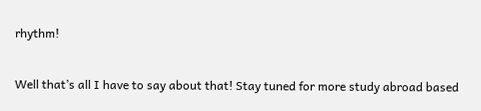rhythm!

Well that’s all I have to say about that! Stay tuned for more study abroad based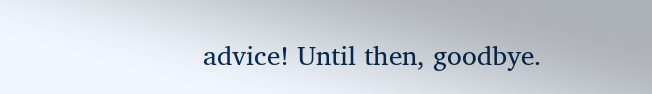advice! Until then, goodbye.